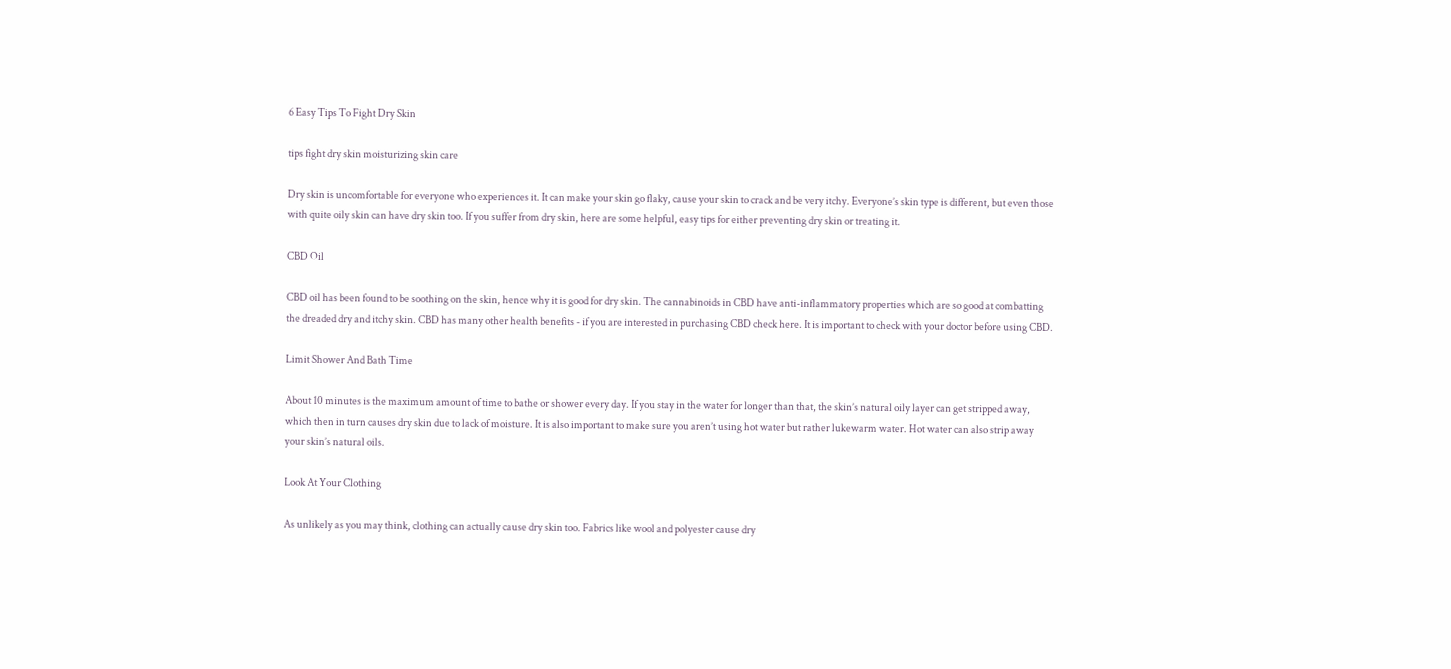6 Easy Tips To Fight Dry Skin

tips fight dry skin moisturizing skin care

Dry skin is uncomfortable for everyone who experiences it. It can make your skin go flaky, cause your skin to crack and be very itchy. Everyone’s skin type is different, but even those with quite oily skin can have dry skin too. If you suffer from dry skin, here are some helpful, easy tips for either preventing dry skin or treating it.

CBD Oil

CBD oil has been found to be soothing on the skin, hence why it is good for dry skin. The cannabinoids in CBD have anti-inflammatory properties which are so good at combatting the dreaded dry and itchy skin. CBD has many other health benefits - if you are interested in purchasing CBD check here. It is important to check with your doctor before using CBD.

Limit Shower And Bath Time

About 10 minutes is the maximum amount of time to bathe or shower every day. If you stay in the water for longer than that, the skin’s natural oily layer can get stripped away, which then in turn causes dry skin due to lack of moisture. It is also important to make sure you aren’t using hot water but rather lukewarm water. Hot water can also strip away your skin’s natural oils.

Look At Your Clothing

As unlikely as you may think, clothing can actually cause dry skin too. Fabrics like wool and polyester cause dry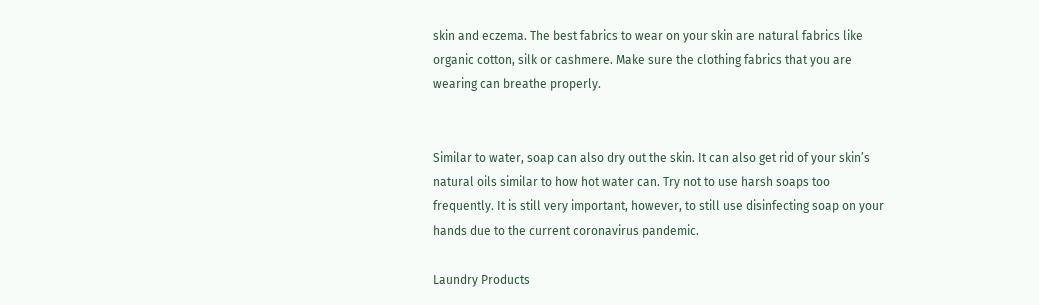skin and eczema. The best fabrics to wear on your skin are natural fabrics like organic cotton, silk or cashmere. Make sure the clothing fabrics that you are wearing can breathe properly.


Similar to water, soap can also dry out the skin. It can also get rid of your skin’s natural oils similar to how hot water can. Try not to use harsh soaps too frequently. It is still very important, however, to still use disinfecting soap on your hands due to the current coronavirus pandemic.

Laundry Products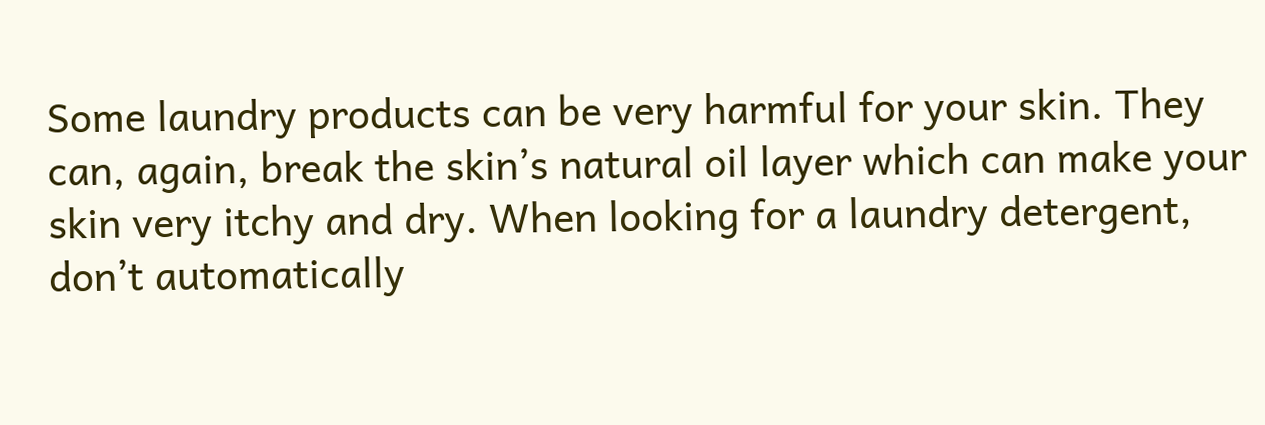Some laundry products can be very harmful for your skin. They can, again, break the skin’s natural oil layer which can make your skin very itchy and dry. When looking for a laundry detergent, don’t automatically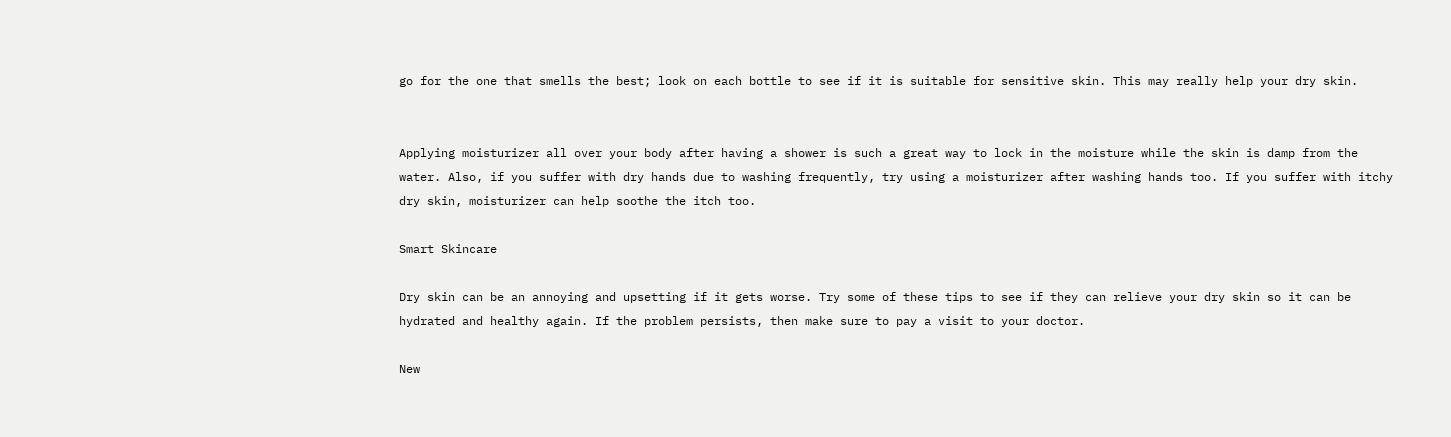go for the one that smells the best; look on each bottle to see if it is suitable for sensitive skin. This may really help your dry skin.


Applying moisturizer all over your body after having a shower is such a great way to lock in the moisture while the skin is damp from the water. Also, if you suffer with dry hands due to washing frequently, try using a moisturizer after washing hands too. If you suffer with itchy dry skin, moisturizer can help soothe the itch too.

Smart Skincare

Dry skin can be an annoying and upsetting if it gets worse. Try some of these tips to see if they can relieve your dry skin so it can be hydrated and healthy again. If the problem persists, then make sure to pay a visit to your doctor.

New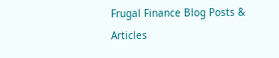Frugal Finance Blog Posts & Articles